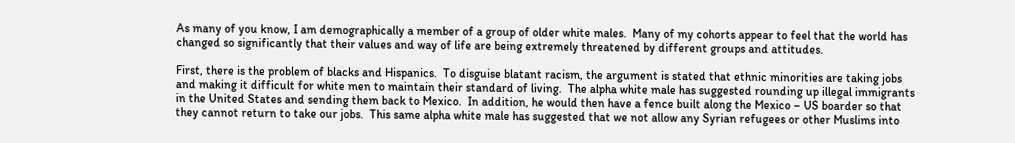As many of you know, I am demographically a member of a group of older white males.  Many of my cohorts appear to feel that the world has changed so significantly that their values and way of life are being extremely threatened by different groups and attitudes.

First, there is the problem of blacks and Hispanics.  To disguise blatant racism, the argument is stated that ethnic minorities are taking jobs and making it difficult for white men to maintain their standard of living.  The alpha white male has suggested rounding up illegal immigrants in the United States and sending them back to Mexico.  In addition, he would then have a fence built along the Mexico – US boarder so that they cannot return to take our jobs.  This same alpha white male has suggested that we not allow any Syrian refugees or other Muslims into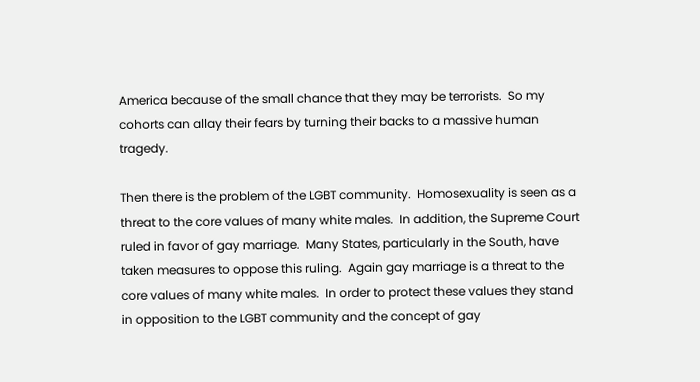America because of the small chance that they may be terrorists.  So my cohorts can allay their fears by turning their backs to a massive human tragedy.

Then there is the problem of the LGBT community.  Homosexuality is seen as a threat to the core values of many white males.  In addition, the Supreme Court ruled in favor of gay marriage.  Many States, particularly in the South, have taken measures to oppose this ruling.  Again gay marriage is a threat to the core values of many white males.  In order to protect these values they stand in opposition to the LGBT community and the concept of gay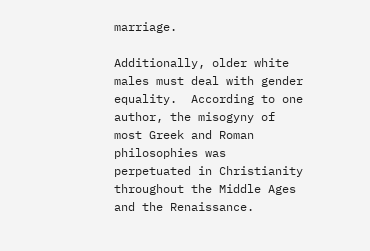marriage.

Additionally, older white males must deal with gender equality.  According to one author, the misogyny of most Greek and Roman philosophies was perpetuated in Christianity throughout the Middle Ages and the Renaissance.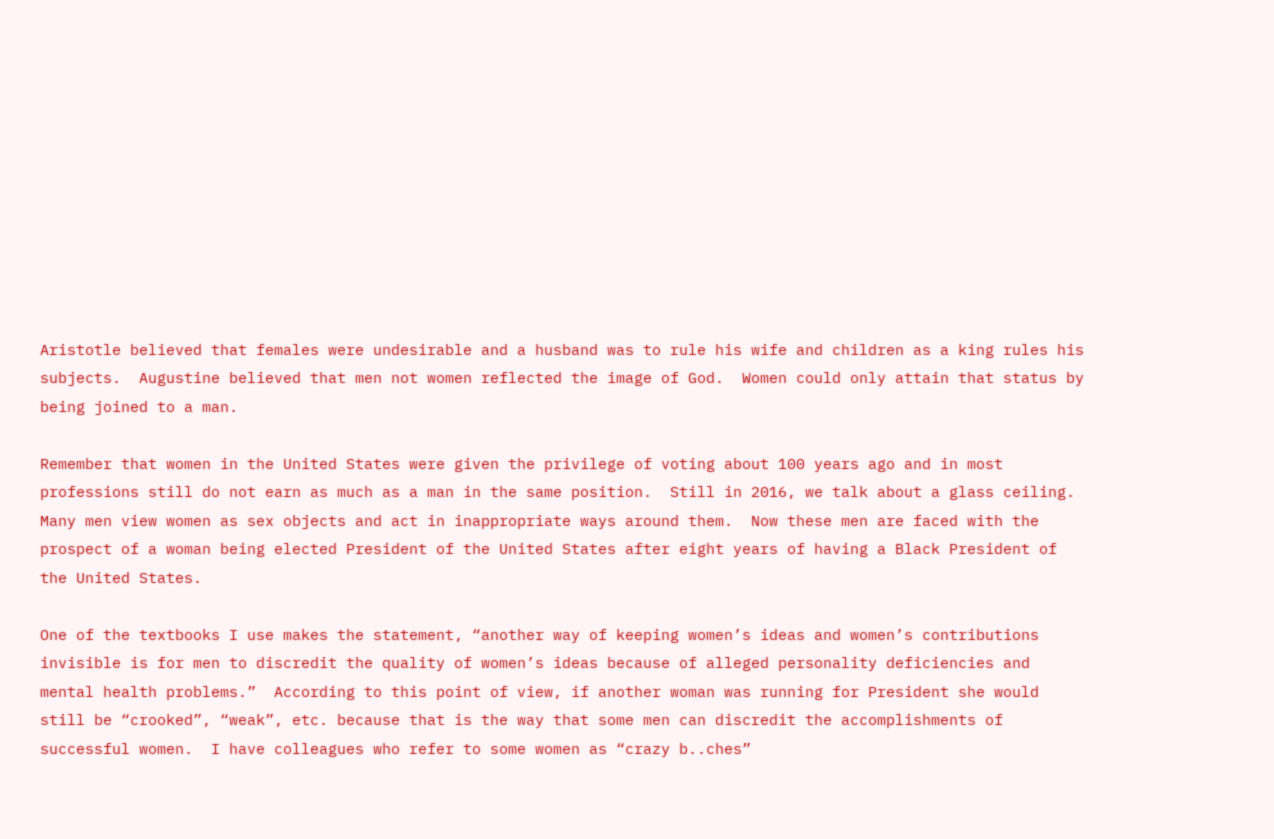Aristotle believed that females were undesirable and a husband was to rule his wife and children as a king rules his subjects.  Augustine believed that men not women reflected the image of God.  Women could only attain that status by being joined to a man.

Remember that women in the United States were given the privilege of voting about 100 years ago and in most professions still do not earn as much as a man in the same position.  Still in 2016, we talk about a glass ceiling.  Many men view women as sex objects and act in inappropriate ways around them.  Now these men are faced with the prospect of a woman being elected President of the United States after eight years of having a Black President of the United States.

One of the textbooks I use makes the statement, “another way of keeping women’s ideas and women’s contributions invisible is for men to discredit the quality of women’s ideas because of alleged personality deficiencies and mental health problems.”  According to this point of view, if another woman was running for President she would still be “crooked”, “weak”, etc. because that is the way that some men can discredit the accomplishments of successful women.  I have colleagues who refer to some women as “crazy b..ches”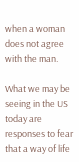when a woman does not agree with the man.

What we may be seeing in the US today are responses to fear that a way of life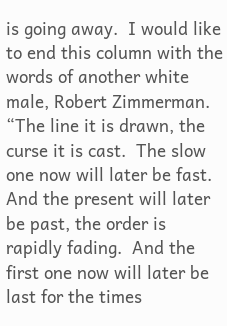is going away.  I would like to end this column with the words of another white male, Robert Zimmerman.  “The line it is drawn, the curse it is cast.  The slow one now will later be fast.  And the present will later be past, the order is rapidly fading.  And the first one now will later be last for the times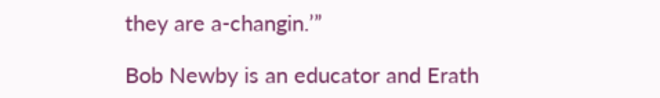they are a-changin.’”

Bob Newby is an educator and Erath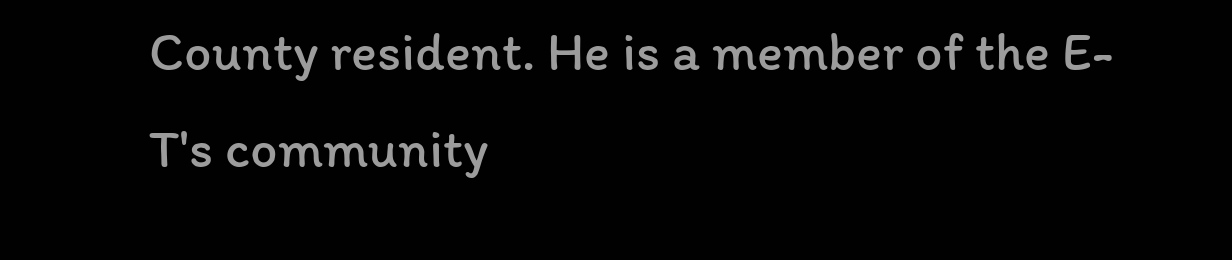County resident. He is a member of the E-T's community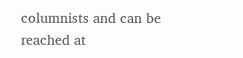columnists and can be reached at